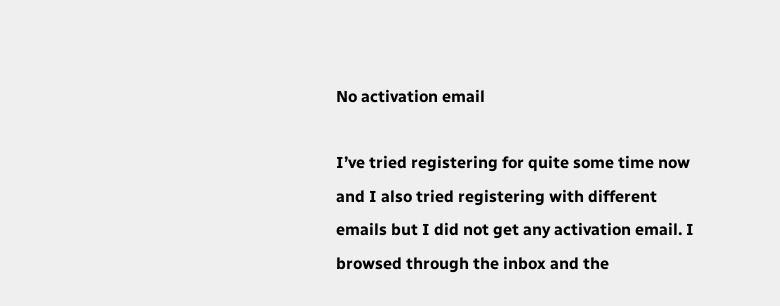No activation email

I’ve tried registering for quite some time now and I also tried registering with different emails but I did not get any activation email. I browsed through the inbox and the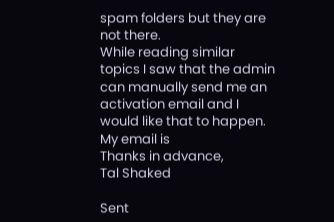spam folders but they are not there.
While reading similar topics I saw that the admin can manually send me an activation email and I would like that to happen. My email is
Thanks in advance,
Tal Shaked

Sent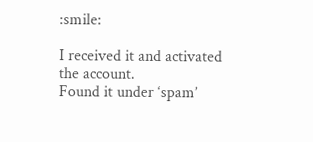:smile:

I received it and activated the account.
Found it under ‘spam’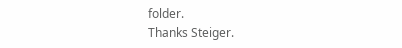folder.
Thanks Steiger.